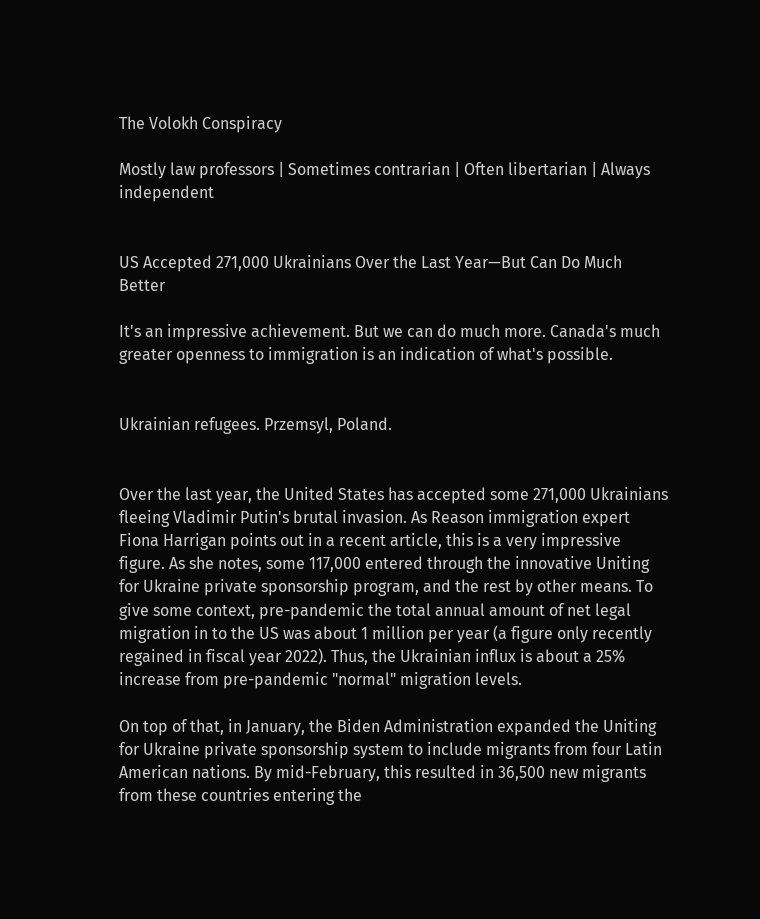The Volokh Conspiracy

Mostly law professors | Sometimes contrarian | Often libertarian | Always independent


US Accepted 271,000 Ukrainians Over the Last Year—But Can Do Much Better

It's an impressive achievement. But we can do much more. Canada's much greater openness to immigration is an indication of what's possible.


Ukrainian refugees. Przemsyl, Poland.


Over the last year, the United States has accepted some 271,000 Ukrainians fleeing Vladimir Putin's brutal invasion. As Reason immigration expert Fiona Harrigan points out in a recent article, this is a very impressive figure. As she notes, some 117,000 entered through the innovative Uniting for Ukraine private sponsorship program, and the rest by other means. To give some context, pre-pandemic the total annual amount of net legal migration in to the US was about 1 million per year (a figure only recently regained in fiscal year 2022). Thus, the Ukrainian influx is about a 25% increase from pre-pandemic "normal" migration levels.

On top of that, in January, the Biden Administration expanded the Uniting for Ukraine private sponsorship system to include migrants from four Latin American nations. By mid-February, this resulted in 36,500 new migrants from these countries entering the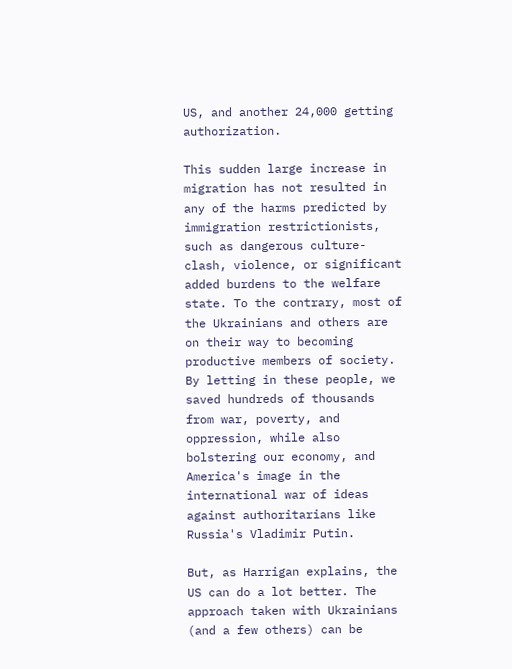US, and another 24,000 getting authorization.

This sudden large increase in migration has not resulted in any of the harms predicted by immigration restrictionists, such as dangerous culture-clash, violence, or significant added burdens to the welfare state. To the contrary, most of the Ukrainians and others are on their way to becoming productive members of society. By letting in these people, we saved hundreds of thousands from war, poverty, and oppression, while also bolstering our economy, and America's image in the international war of ideas against authoritarians like Russia's Vladimir Putin.

But, as Harrigan explains, the US can do a lot better. The approach taken with Ukrainians (and a few others) can be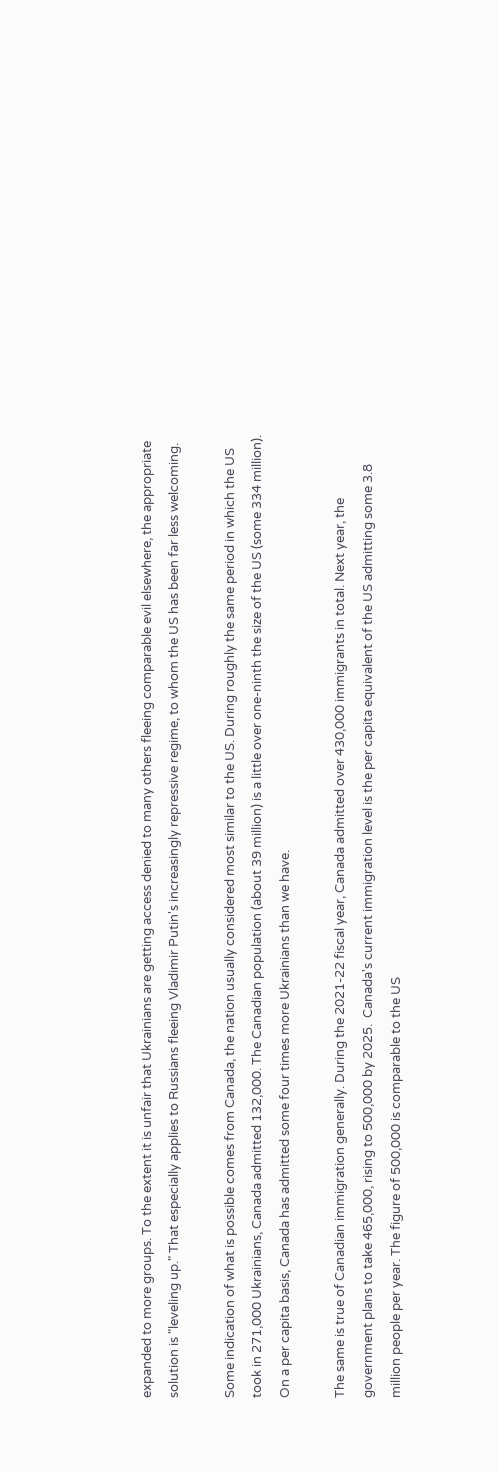expanded to more groups. To the extent it is unfair that Ukrainians are getting access denied to many others fleeing comparable evil elsewhere, the appropriate solution is "leveling up." That especially applies to Russians fleeing Vladimir Putin's increasingly repressive regime, to whom the US has been far less welcoming.

Some indication of what is possible comes from Canada, the nation usually considered most similar to the US. During roughly the same period in which the US took in 271,000 Ukrainians, Canada admitted 132,000. The Canadian population (about 39 million) is a little over one-ninth the size of the US (some 334 million). On a per capita basis, Canada has admitted some four times more Ukrainians than we have.

The same is true of Canadian immigration generally. During the 2021-22 fiscal year, Canada admitted over 430,000 immigrants in total. Next year, the government plans to take 465,000, rising to 500,000 by 2025.  Canada's current immigration level is the per capita equivalent of the US admitting some 3.8 million people per year. The figure of 500,000 is comparable to the US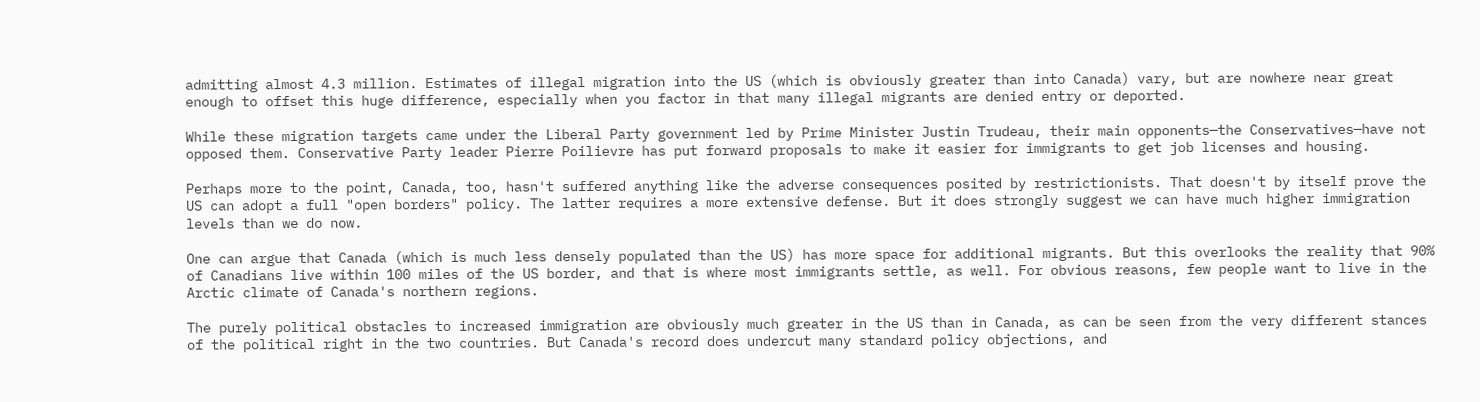admitting almost 4.3 million. Estimates of illegal migration into the US (which is obviously greater than into Canada) vary, but are nowhere near great enough to offset this huge difference, especially when you factor in that many illegal migrants are denied entry or deported.

While these migration targets came under the Liberal Party government led by Prime Minister Justin Trudeau, their main opponents—the Conservatives—have not opposed them. Conservative Party leader Pierre Poilievre has put forward proposals to make it easier for immigrants to get job licenses and housing.

Perhaps more to the point, Canada, too, hasn't suffered anything like the adverse consequences posited by restrictionists. That doesn't by itself prove the US can adopt a full "open borders" policy. The latter requires a more extensive defense. But it does strongly suggest we can have much higher immigration levels than we do now.

One can argue that Canada (which is much less densely populated than the US) has more space for additional migrants. But this overlooks the reality that 90% of Canadians live within 100 miles of the US border, and that is where most immigrants settle, as well. For obvious reasons, few people want to live in the Arctic climate of Canada's northern regions.

The purely political obstacles to increased immigration are obviously much greater in the US than in Canada, as can be seen from the very different stances of the political right in the two countries. But Canada's record does undercut many standard policy objections, and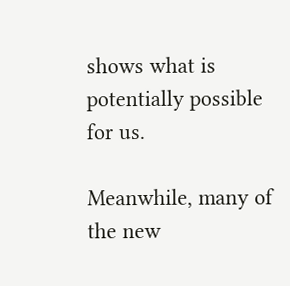shows what is potentially possible for us.

Meanwhile, many of the new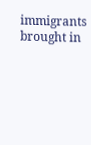immigrants brought in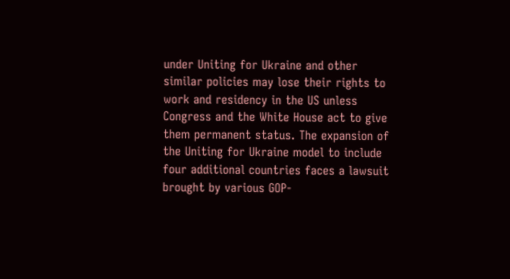under Uniting for Ukraine and other similar policies may lose their rights to work and residency in the US unless Congress and the White House act to give them permanent status. The expansion of the Uniting for Ukraine model to include four additional countries faces a lawsuit brought by various GOP-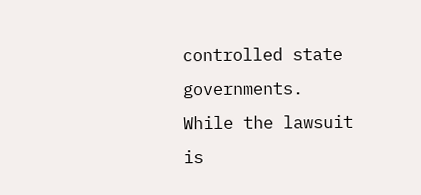controlled state governments. While the lawsuit is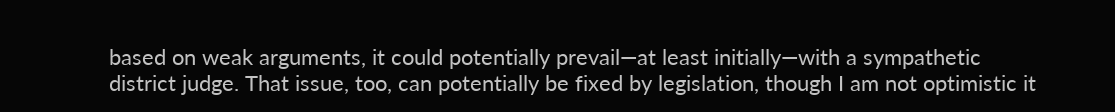based on weak arguments, it could potentially prevail—at least initially—with a sympathetic district judge. That issue, too, can potentially be fixed by legislation, though I am not optimistic it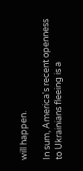will happen.

In sum, America's recent openness to Ukrainians fleeing is a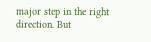major step in the right direction. But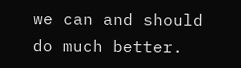we can and should do much better.